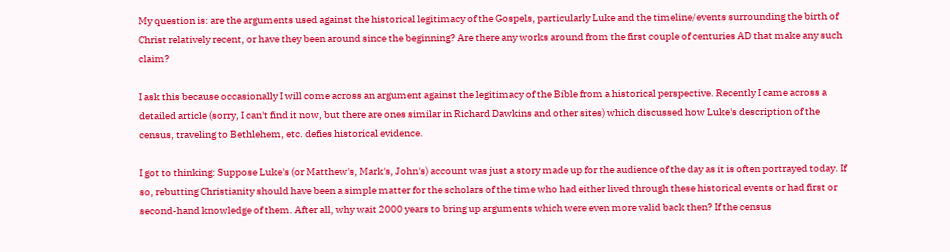My question is: are the arguments used against the historical legitimacy of the Gospels, particularly Luke and the timeline/events surrounding the birth of Christ relatively recent, or have they been around since the beginning? Are there any works around from the first couple of centuries AD that make any such claim?

I ask this because occasionally I will come across an argument against the legitimacy of the Bible from a historical perspective. Recently I came across a detailed article (sorry, I can't find it now, but there are ones similar in Richard Dawkins and other sites) which discussed how Luke's description of the census, traveling to Bethlehem, etc. defies historical evidence.

I got to thinking: Suppose Luke's (or Matthew's, Mark's, John's) account was just a story made up for the audience of the day as it is often portrayed today. If so, rebutting Christianity should have been a simple matter for the scholars of the time who had either lived through these historical events or had first or second-hand knowledge of them. After all, why wait 2000 years to bring up arguments which were even more valid back then? If the census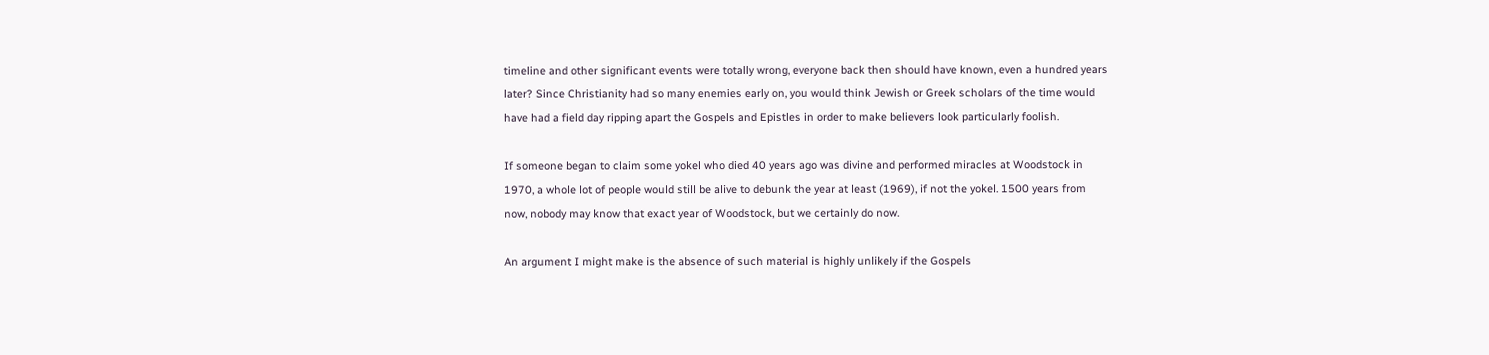timeline and other significant events were totally wrong, everyone back then should have known, even a hundred years later? Since Christianity had so many enemies early on, you would think Jewish or Greek scholars of the time would have had a field day ripping apart the Gospels and Epistles in order to make believers look particularly foolish.

If someone began to claim some yokel who died 40 years ago was divine and performed miracles at Woodstock in 1970, a whole lot of people would still be alive to debunk the year at least (1969), if not the yokel. 1500 years from now, nobody may know that exact year of Woodstock, but we certainly do now.

An argument I might make is the absence of such material is highly unlikely if the Gospels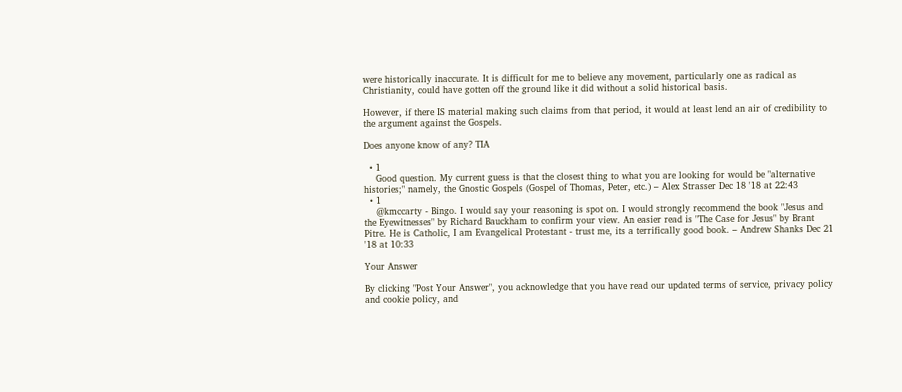were historically inaccurate. It is difficult for me to believe any movement, particularly one as radical as Christianity, could have gotten off the ground like it did without a solid historical basis.

However, if there IS material making such claims from that period, it would at least lend an air of credibility to the argument against the Gospels.

Does anyone know of any? TIA

  • 1
    Good question. My current guess is that the closest thing to what you are looking for would be "alternative histories;" namely, the Gnostic Gospels (Gospel of Thomas, Peter, etc.) – Alex Strasser Dec 18 '18 at 22:43
  • 1
    @kmccarty - Bingo. I would say your reasoning is spot on. I would strongly recommend the book "Jesus and the Eyewitnesses" by Richard Bauckham to confirm your view. An easier read is "The Case for Jesus" by Brant Pitre. He is Catholic, I am Evangelical Protestant - trust me, its a terrifically good book. – Andrew Shanks Dec 21 '18 at 10:33

Your Answer

By clicking "Post Your Answer", you acknowledge that you have read our updated terms of service, privacy policy and cookie policy, and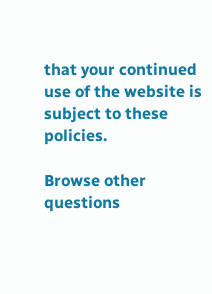that your continued use of the website is subject to these policies.

Browse other questions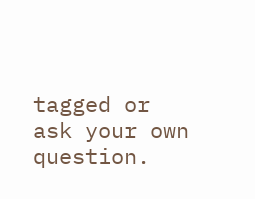tagged or ask your own question.